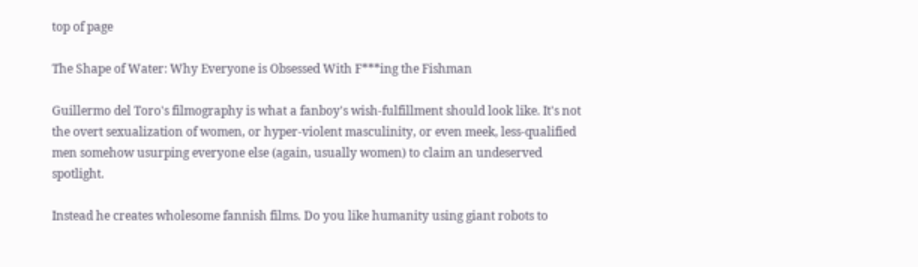top of page

The Shape of Water: Why Everyone is Obsessed With F***ing the Fishman

Guillermo del Toro's filmography is what a fanboy's wish-fulfillment should look like. It's not the overt sexualization of women, or hyper-violent masculinity, or even meek, less-qualified men somehow usurping everyone else (again, usually women) to claim an undeserved spotlight.

Instead he creates wholesome fannish films. Do you like humanity using giant robots to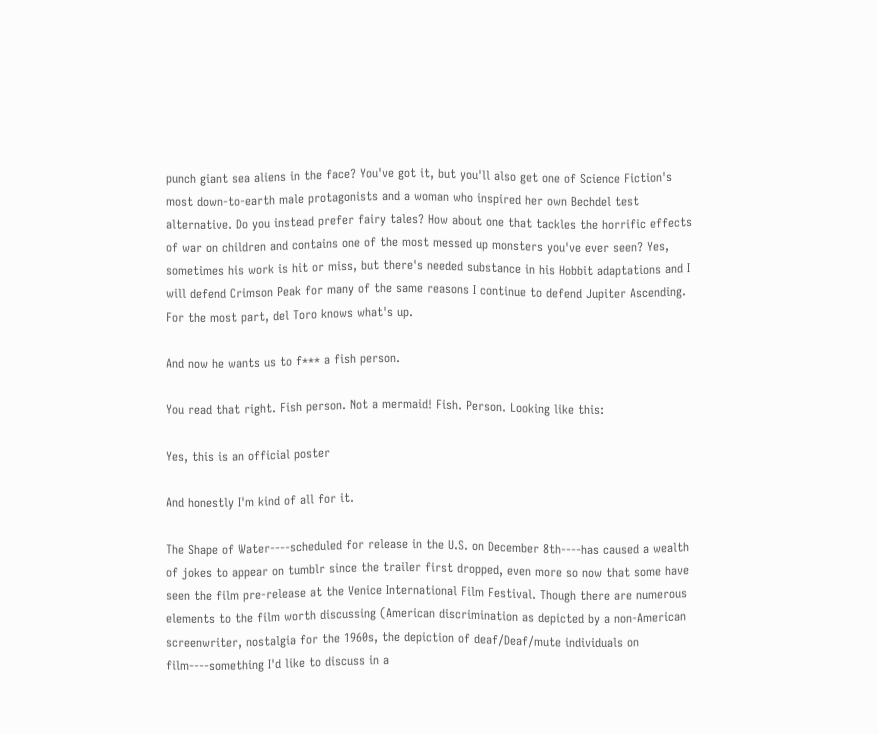punch giant sea aliens in the face? You've got it, but you'll also get one of Science Fiction's most down-to-earth male protagonists and a woman who inspired her own Bechdel test alternative. Do you instead prefer fairy tales? How about one that tackles the horrific effects of war on children and contains one of the most messed up monsters you've ever seen? Yes, sometimes his work is hit or miss, but there's needed substance in his Hobbit adaptations and I will defend Crimson Peak for many of the same reasons I continue to defend Jupiter Ascending. For the most part, del Toro knows what's up.

And now he wants us to f*** a fish person.

You read that right. Fish person. Not a mermaid! Fish. Person. Looking like this:

Yes, this is an official poster

And honestly I'm kind of all for it.

The Shape of Water----scheduled for release in the U.S. on December 8th----has caused a wealth of jokes to appear on tumblr since the trailer first dropped, even more so now that some have seen the film pre-release at the Venice International Film Festival. Though there are numerous elements to the film worth discussing (American discrimination as depicted by a non-American screenwriter, nostalgia for the 1960s, the depiction of deaf/Deaf/mute individuals on film----something I'd like to discuss in a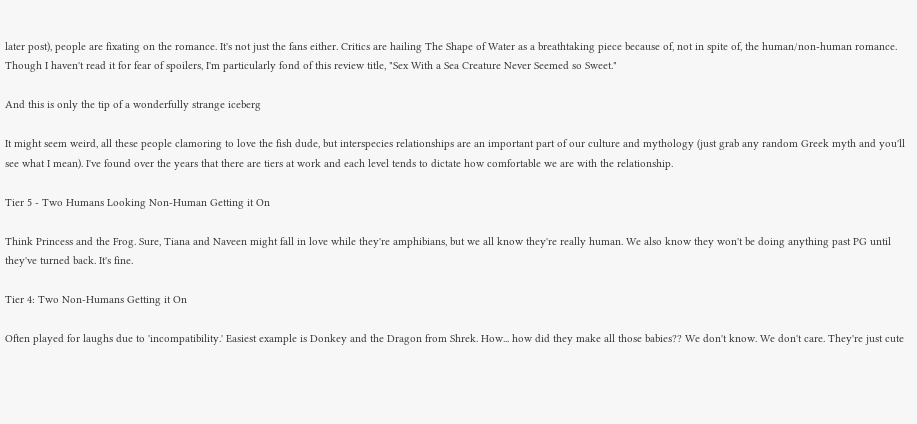later post), people are fixating on the romance. It's not just the fans either. Critics are hailing The Shape of Water as a breathtaking piece because of, not in spite of, the human/non-human romance. Though I haven't read it for fear of spoilers, I'm particularly fond of this review title, "Sex With a Sea Creature Never Seemed so Sweet."

And this is only the tip of a wonderfully strange iceberg

It might seem weird, all these people clamoring to love the fish dude, but interspecies relationships are an important part of our culture and mythology (just grab any random Greek myth and you'll see what I mean). I've found over the years that there are tiers at work and each level tends to dictate how comfortable we are with the relationship.

Tier 5 - Two Humans Looking Non-Human Getting it On

Think Princess and the Frog. Sure, Tiana and Naveen might fall in love while they're amphibians, but we all know they're really human. We also know they won't be doing anything past PG until they've turned back. It's fine.

Tier 4: Two Non-Humans Getting it On

Often played for laughs due to 'incompatibility.' Easiest example is Donkey and the Dragon from Shrek. How... how did they make all those babies?? We don't know. We don't care. They're just cute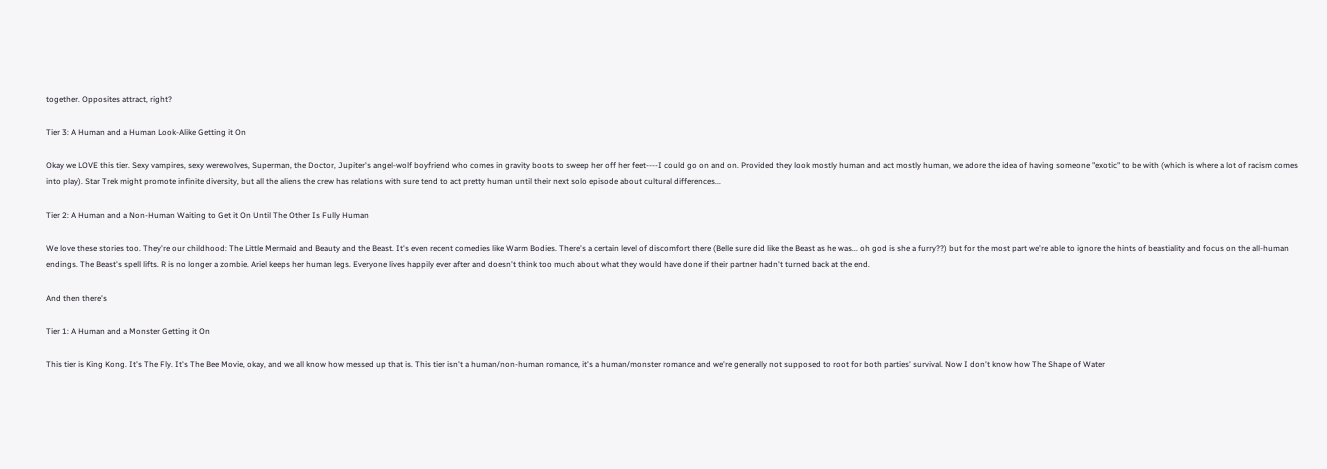together. Opposites attract, right?

Tier 3: A Human and a Human Look-Alike Getting it On

Okay we LOVE this tier. Sexy vampires, sexy werewolves, Superman, the Doctor, Jupiter's angel-wolf boyfriend who comes in gravity boots to sweep her off her feet----I could go on and on. Provided they look mostly human and act mostly human, we adore the idea of having someone "exotic" to be with (which is where a lot of racism comes into play). Star Trek might promote infinite diversity, but all the aliens the crew has relations with sure tend to act pretty human until their next solo episode about cultural differences...

Tier 2: A Human and a Non-Human Waiting to Get it On Until The Other Is Fully Human

We love these stories too. They're our childhood: The Little Mermaid and Beauty and the Beast. It's even recent comedies like Warm Bodies. There's a certain level of discomfort there (Belle sure did like the Beast as he was... oh god is she a furry??) but for the most part we're able to ignore the hints of beastiality and focus on the all-human endings. The Beast's spell lifts. R is no longer a zombie. Ariel keeps her human legs. Everyone lives happily ever after and doesn't think too much about what they would have done if their partner hadn't turned back at the end.

And then there's

Tier 1: A Human and a Monster Getting it On

This tier is King Kong. It's The Fly. It's The Bee Movie, okay, and we all know how messed up that is. This tier isn't a human/non-human romance, it's a human/monster romance and we're generally not supposed to root for both parties' survival. Now I don't know how The Shape of Water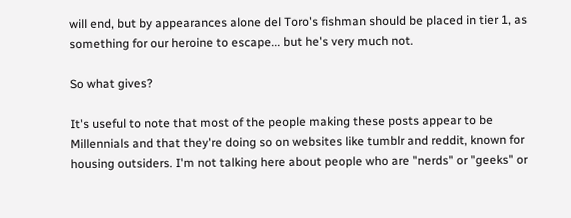will end, but by appearances alone del Toro's fishman should be placed in tier 1, as something for our heroine to escape... but he's very much not.

So what gives?

It's useful to note that most of the people making these posts appear to be Millennials and that they're doing so on websites like tumblr and reddit, known for housing outsiders. I'm not talking here about people who are "nerds" or "geeks" or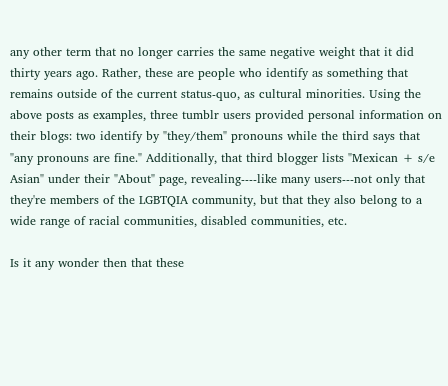any other term that no longer carries the same negative weight that it did thirty years ago. Rather, these are people who identify as something that remains outside of the current status-quo, as cultural minorities. Using the above posts as examples, three tumblr users provided personal information on their blogs: two identify by "they/them" pronouns while the third says that "any pronouns are fine." Additionally, that third blogger lists "Mexican + s/e Asian" under their "About" page, revealing----like many users---not only that they're members of the LGBTQIA community, but that they also belong to a wide range of racial communities, disabled communities, etc.

Is it any wonder then that these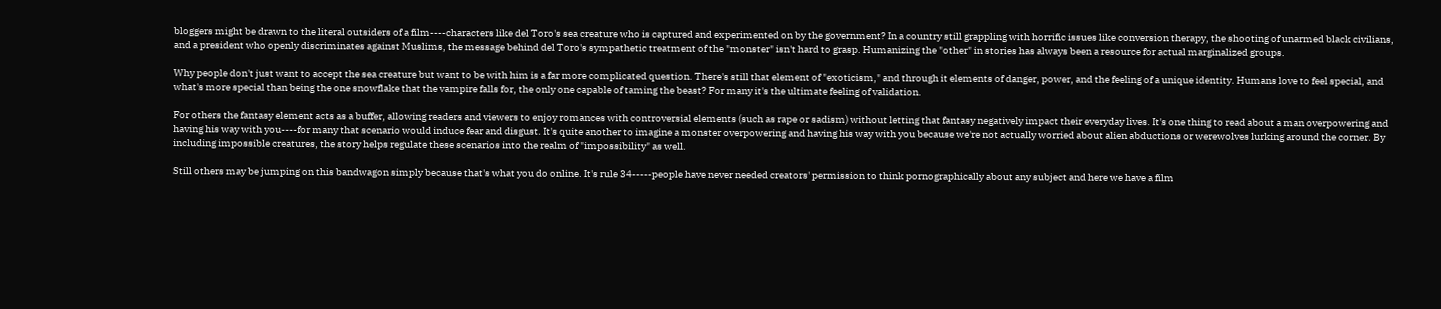bloggers might be drawn to the literal outsiders of a film----characters like del Toro's sea creature who is captured and experimented on by the government? In a country still grappling with horrific issues like conversion therapy, the shooting of unarmed black civilians, and a president who openly discriminates against Muslims, the message behind del Toro's sympathetic treatment of the "monster" isn't hard to grasp. Humanizing the "other" in stories has always been a resource for actual marginalized groups.

Why people don't just want to accept the sea creature but want to be with him is a far more complicated question. There's still that element of "exoticism," and through it elements of danger, power, and the feeling of a unique identity. Humans love to feel special, and what's more special than being the one snowflake that the vampire falls for, the only one capable of taming the beast? For many it's the ultimate feeling of validation.

For others the fantasy element acts as a buffer, allowing readers and viewers to enjoy romances with controversial elements (such as rape or sadism) without letting that fantasy negatively impact their everyday lives. It's one thing to read about a man overpowering and having his way with you----for many that scenario would induce fear and disgust. It's quite another to imagine a monster overpowering and having his way with you because we're not actually worried about alien abductions or werewolves lurking around the corner. By including impossible creatures, the story helps regulate these scenarios into the realm of "impossibility" as well.

Still others may be jumping on this bandwagon simply because that's what you do online. It's rule 34-----people have never needed creators' permission to think pornographically about any subject and here we have a film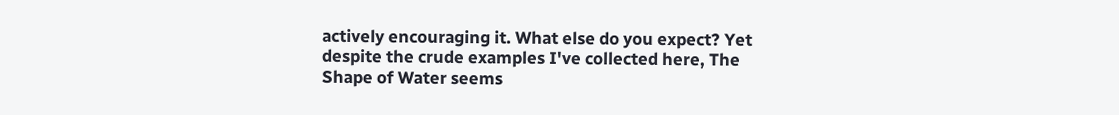actively encouraging it. What else do you expect? Yet despite the crude examples I've collected here, The Shape of Water seems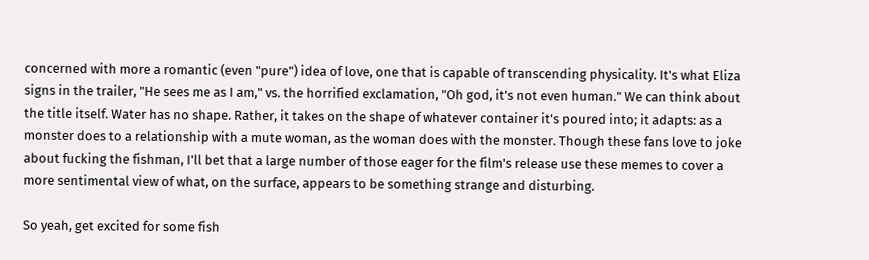concerned with more a romantic (even "pure") idea of love, one that is capable of transcending physicality. It's what Eliza signs in the trailer, "He sees me as I am," vs. the horrified exclamation, "Oh god, it's not even human." We can think about the title itself. Water has no shape. Rather, it takes on the shape of whatever container it's poured into; it adapts: as a monster does to a relationship with a mute woman, as the woman does with the monster. Though these fans love to joke about fucking the fishman, I'll bet that a large number of those eager for the film's release use these memes to cover a more sentimental view of what, on the surface, appears to be something strange and disturbing.

So yeah, get excited for some fish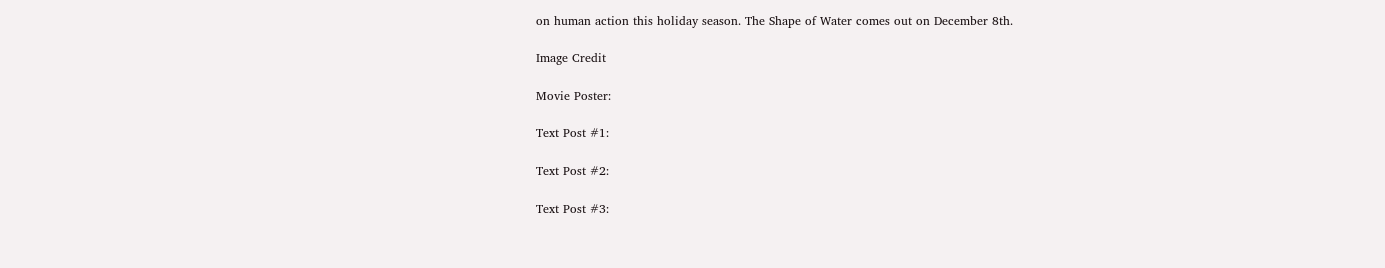on human action this holiday season. The Shape of Water comes out on December 8th.

Image Credit

Movie Poster:

Text Post #1:

Text Post #2:

Text Post #3: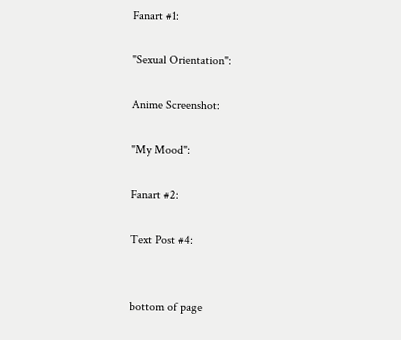Fanart #1:

"Sexual Orientation":

Anime Screenshot:

"My Mood":

Fanart #2:

Text Post #4:


bottom of page